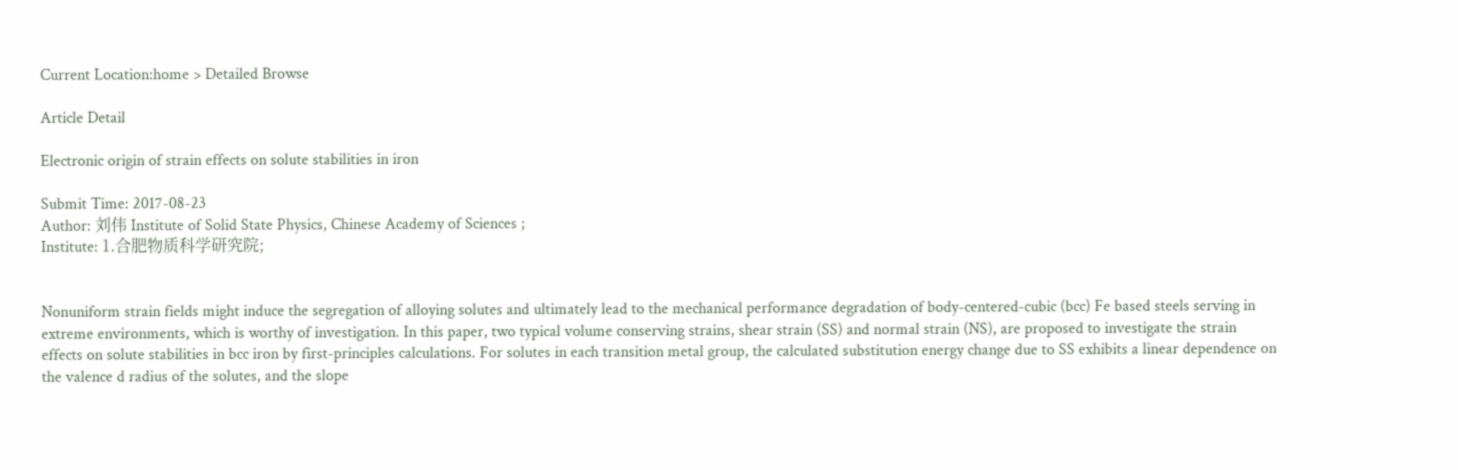Current Location:home > Detailed Browse

Article Detail

Electronic origin of strain effects on solute stabilities in iron

Submit Time: 2017-08-23
Author: 刘伟 Institute of Solid State Physics, Chinese Academy of Sciences ;
Institute: 1.合肥物质科学研究院;


Nonuniform strain fields might induce the segregation of alloying solutes and ultimately lead to the mechanical performance degradation of body-centered-cubic (bcc) Fe based steels serving in extreme environments, which is worthy of investigation. In this paper, two typical volume conserving strains, shear strain (SS) and normal strain (NS), are proposed to investigate the strain effects on solute stabilities in bcc iron by first-principles calculations. For solutes in each transition metal group, the calculated substitution energy change due to SS exhibits a linear dependence on the valence d radius of the solutes, and the slope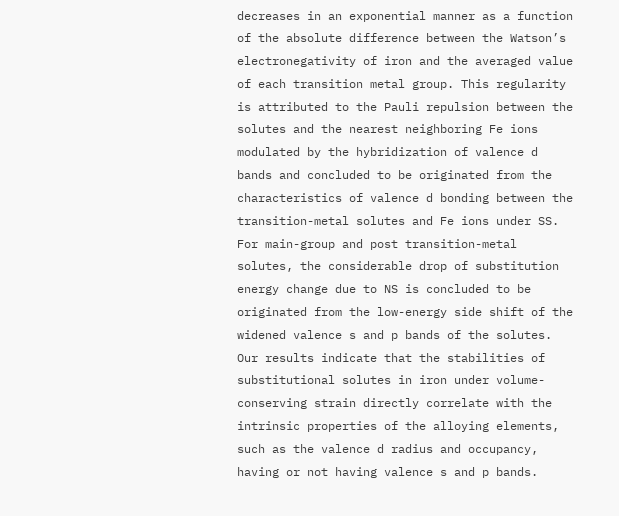decreases in an exponential manner as a function of the absolute difference between the Watson’s electronegativity of iron and the averaged value of each transition metal group. This regularity is attributed to the Pauli repulsion between the solutes and the nearest neighboring Fe ions modulated by the hybridization of valence d bands and concluded to be originated from the characteristics of valence d bonding between the transition-metal solutes and Fe ions under SS. For main-group and post transition-metal solutes, the considerable drop of substitution energy change due to NS is concluded to be originated from the low-energy side shift of the widened valence s and p bands of the solutes. Our results indicate that the stabilities of substitutional solutes in iron under volume-conserving strain directly correlate with the intrinsic properties of the alloying elements, such as the valence d radius and occupancy, having or not having valence s and p bands.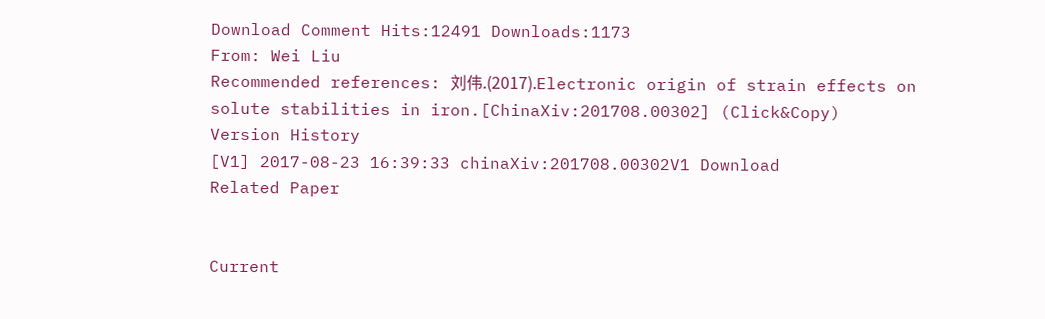Download Comment Hits:12491 Downloads:1173
From: Wei Liu
Recommended references: 刘伟.(2017).Electronic origin of strain effects on solute stabilities in iron.[ChinaXiv:201708.00302] (Click&Copy)
Version History
[V1] 2017-08-23 16:39:33 chinaXiv:201708.00302V1 Download
Related Paper


Current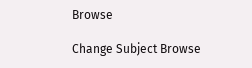Browse

Change Subject Browse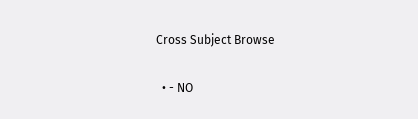Cross Subject Browse

  • - NO